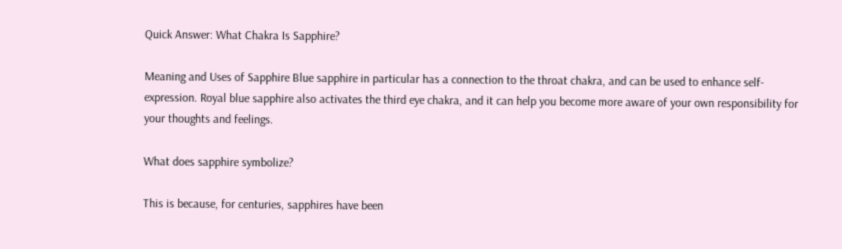Quick Answer: What Chakra Is Sapphire?

Meaning and Uses of Sapphire Blue sapphire in particular has a connection to the throat chakra, and can be used to enhance self-expression. Royal blue sapphire also activates the third eye chakra, and it can help you become more aware of your own responsibility for your thoughts and feelings.

What does sapphire symbolize?

This is because, for centuries, sapphires have been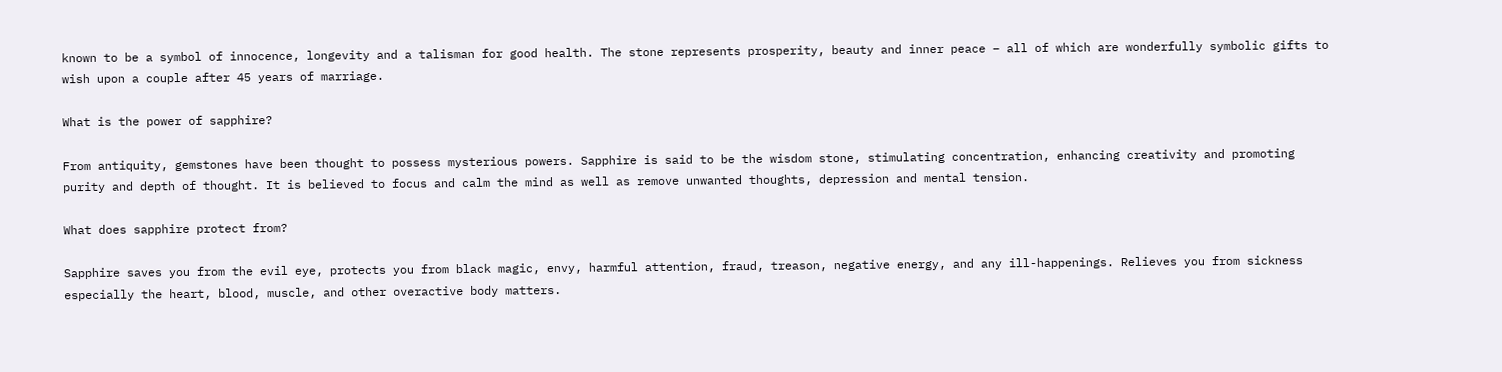known to be a symbol of innocence, longevity and a talisman for good health. The stone represents prosperity, beauty and inner peace – all of which are wonderfully symbolic gifts to wish upon a couple after 45 years of marriage.

What is the power of sapphire?

From antiquity, gemstones have been thought to possess mysterious powers. Sapphire is said to be the wisdom stone, stimulating concentration, enhancing creativity and promoting purity and depth of thought. It is believed to focus and calm the mind as well as remove unwanted thoughts, depression and mental tension.

What does sapphire protect from?

Sapphire saves you from the evil eye, protects you from black magic, envy, harmful attention, fraud, treason, negative energy, and any ill-happenings. Relieves you from sickness especially the heart, blood, muscle, and other overactive body matters.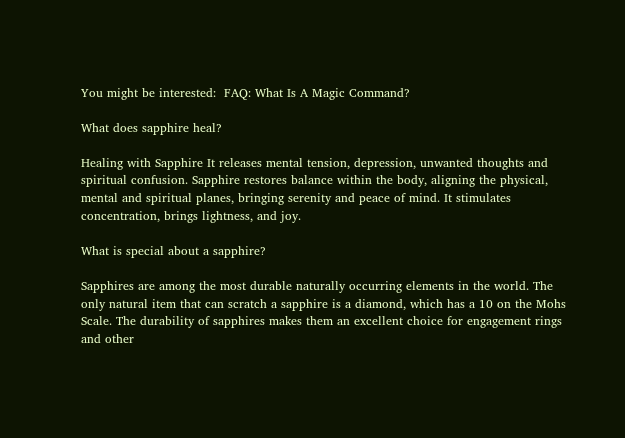You might be interested:  FAQ: What Is A Magic Command?

What does sapphire heal?

Healing with Sapphire It releases mental tension, depression, unwanted thoughts and spiritual confusion. Sapphire restores balance within the body, aligning the physical, mental and spiritual planes, bringing serenity and peace of mind. It stimulates concentration, brings lightness, and joy.

What is special about a sapphire?

Sapphires are among the most durable naturally occurring elements in the world. The only natural item that can scratch a sapphire is a diamond, which has a 10 on the Mohs Scale. The durability of sapphires makes them an excellent choice for engagement rings and other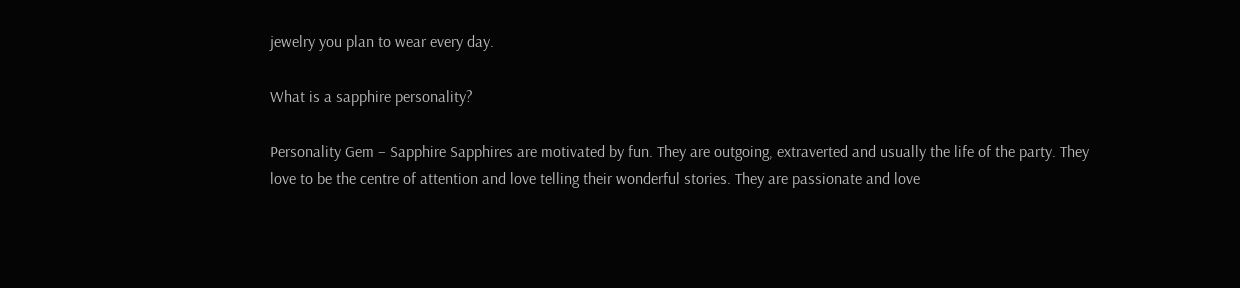jewelry you plan to wear every day.

What is a sapphire personality?

Personality Gem – Sapphire Sapphires are motivated by fun. They are outgoing, extraverted and usually the life of the party. They love to be the centre of attention and love telling their wonderful stories. They are passionate and love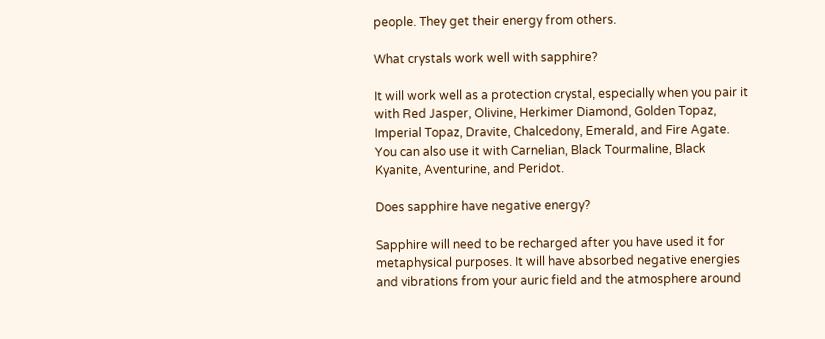people. They get their energy from others.

What crystals work well with sapphire?

It will work well as a protection crystal, especially when you pair it with Red Jasper, Olivine, Herkimer Diamond, Golden Topaz, Imperial Topaz, Dravite, Chalcedony, Emerald, and Fire Agate. You can also use it with Carnelian, Black Tourmaline, Black Kyanite, Aventurine, and Peridot.

Does sapphire have negative energy?

Sapphire will need to be recharged after you have used it for metaphysical purposes. It will have absorbed negative energies and vibrations from your auric field and the atmosphere around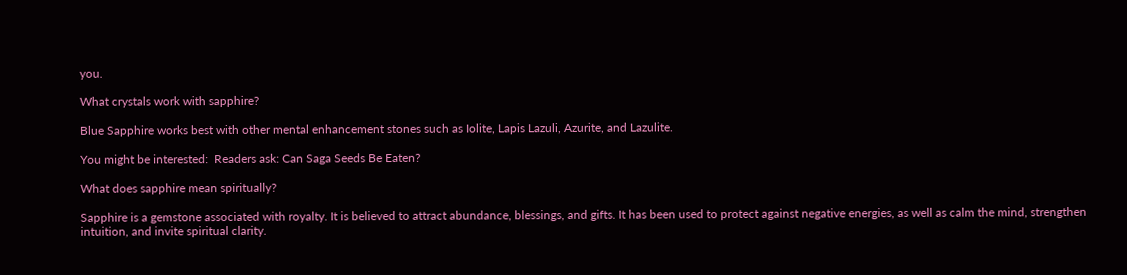you.

What crystals work with sapphire?

Blue Sapphire works best with other mental enhancement stones such as Iolite, Lapis Lazuli, Azurite, and Lazulite.

You might be interested:  Readers ask: Can Saga Seeds Be Eaten?

What does sapphire mean spiritually?

Sapphire is a gemstone associated with royalty. It is believed to attract abundance, blessings, and gifts. It has been used to protect against negative energies, as well as calm the mind, strengthen intuition, and invite spiritual clarity.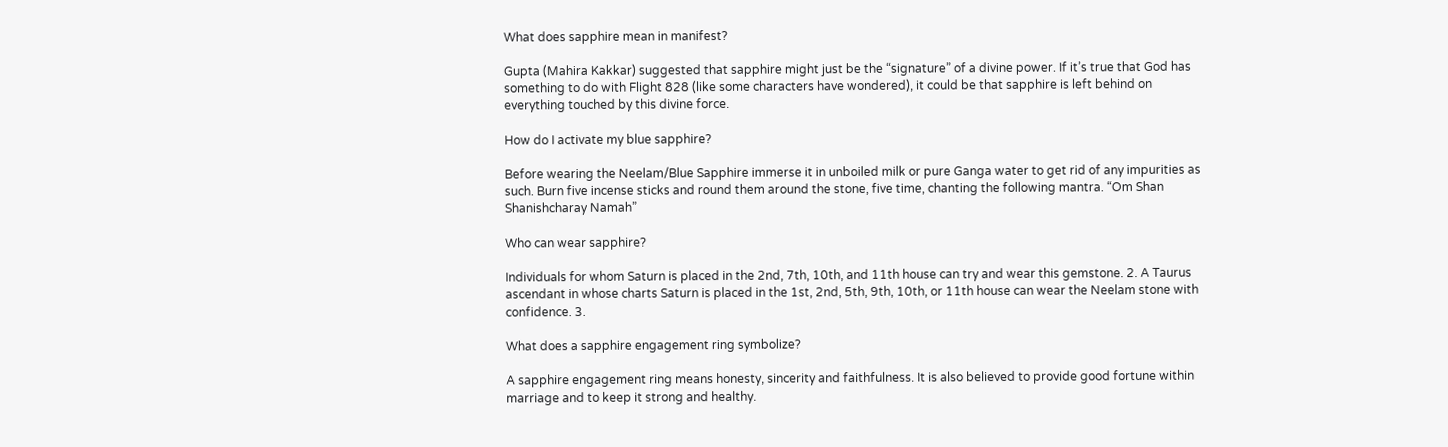What does sapphire mean in manifest?

Gupta (Mahira Kakkar) suggested that sapphire might just be the “signature” of a divine power. If it’s true that God has something to do with Flight 828 (like some characters have wondered), it could be that sapphire is left behind on everything touched by this divine force.

How do I activate my blue sapphire?

Before wearing the Neelam/Blue Sapphire immerse it in unboiled milk or pure Ganga water to get rid of any impurities as such. Burn five incense sticks and round them around the stone, five time, chanting the following mantra. “Om Shan Shanishcharay Namah”

Who can wear sapphire?

Individuals for whom Saturn is placed in the 2nd, 7th, 10th, and 11th house can try and wear this gemstone. 2. A Taurus ascendant in whose charts Saturn is placed in the 1st, 2nd, 5th, 9th, 10th, or 11th house can wear the Neelam stone with confidence. 3.

What does a sapphire engagement ring symbolize?

A sapphire engagement ring means honesty, sincerity and faithfulness. It is also believed to provide good fortune within marriage and to keep it strong and healthy.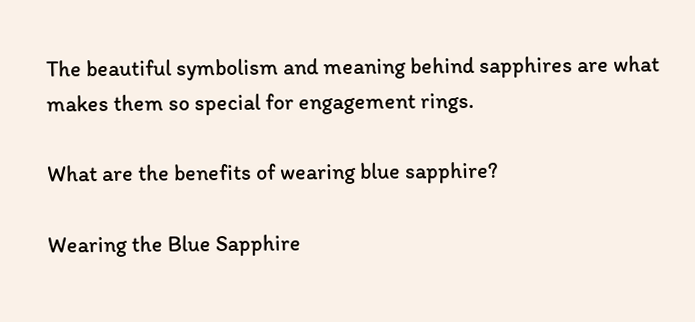The beautiful symbolism and meaning behind sapphires are what makes them so special for engagement rings.

What are the benefits of wearing blue sapphire?

Wearing the Blue Sapphire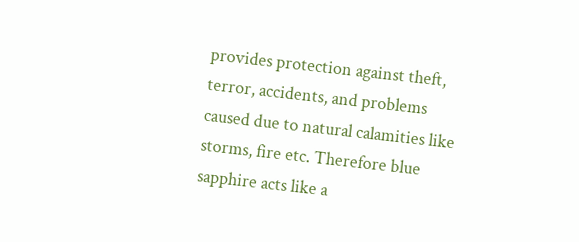provides protection against theft, terror, accidents, and problems caused due to natural calamities like storms, fire etc. Therefore blue sapphire acts like a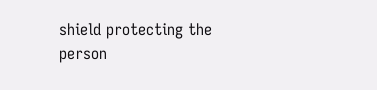shield protecting the person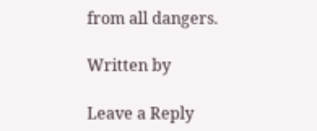from all dangers.

Written by

Leave a Reply